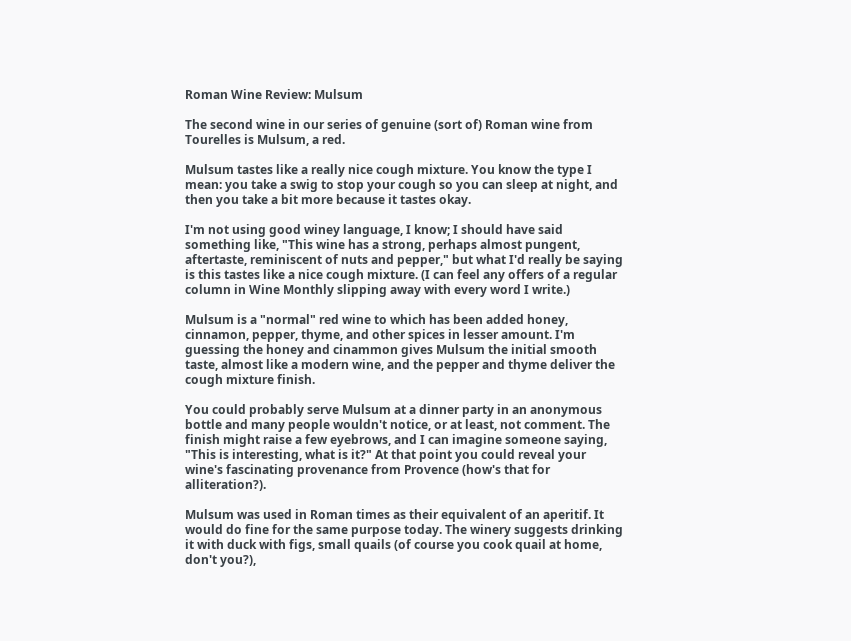Roman Wine Review: Mulsum

The second wine in our series of genuine (sort of) Roman wine from Tourelles is Mulsum, a red.

Mulsum tastes like a really nice cough mixture. You know the type I mean: you take a swig to stop your cough so you can sleep at night, and then you take a bit more because it tastes okay.

I'm not using good winey language, I know; I should have said something like, "This wine has a strong, perhaps almost pungent, aftertaste, reminiscent of nuts and pepper," but what I'd really be saying is this tastes like a nice cough mixture. (I can feel any offers of a regular column in Wine Monthly slipping away with every word I write.)

Mulsum is a "normal" red wine to which has been added honey, cinnamon, pepper, thyme, and other spices in lesser amount. I'm guessing the honey and cinammon gives Mulsum the initial smooth taste, almost like a modern wine, and the pepper and thyme deliver the cough mixture finish.

You could probably serve Mulsum at a dinner party in an anonymous bottle and many people wouldn't notice, or at least, not comment. The finish might raise a few eyebrows, and I can imagine someone saying, "This is interesting, what is it?" At that point you could reveal your wine's fascinating provenance from Provence (how's that for alliteration?).

Mulsum was used in Roman times as their equivalent of an aperitif. It would do fine for the same purpose today. The winery suggests drinking it with duck with figs, small quails (of course you cook quail at home, don't you?),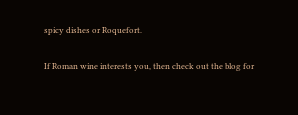spicy dishes or Roquefort.

If Roman wine interests you, then check out the blog for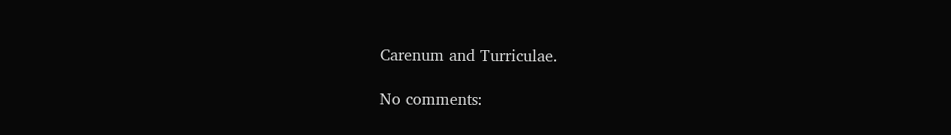Carenum and Turriculae.

No comments: